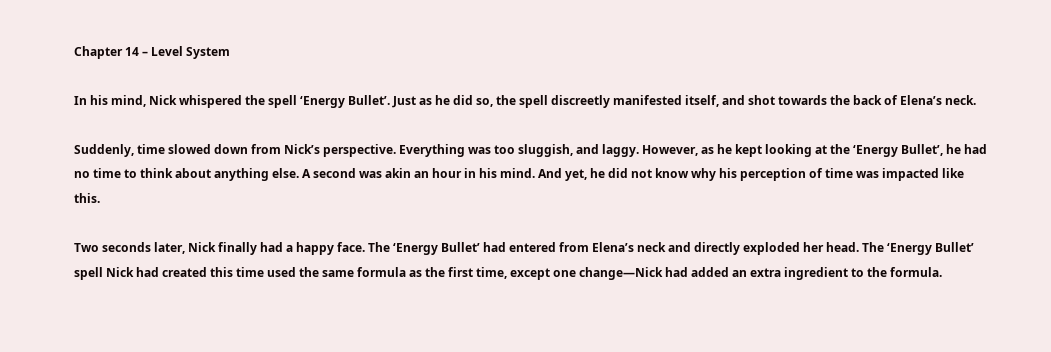Chapter 14 – Level System

In his mind, Nick whispered the spell ‘Energy Bullet’. Just as he did so, the spell discreetly manifested itself, and shot towards the back of Elena’s neck.

Suddenly, time slowed down from Nick’s perspective. Everything was too sluggish, and laggy. However, as he kept looking at the ‘Energy Bullet’, he had no time to think about anything else. A second was akin an hour in his mind. And yet, he did not know why his perception of time was impacted like this.

Two seconds later, Nick finally had a happy face. The ‘Energy Bullet’ had entered from Elena’s neck and directly exploded her head. The ‘Energy Bullet’ spell Nick had created this time used the same formula as the first time, except one change—Nick had added an extra ingredient to the formula.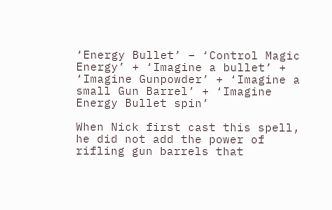‘Energy Bullet’ – ‘Control Magic Energy’ + ‘Imagine a bullet’ + ‘Imagine Gunpowder’ + ‘Imagine a small Gun Barrel’ + ‘Imagine Energy Bullet spin’

When Nick first cast this spell, he did not add the power of rifling gun barrels that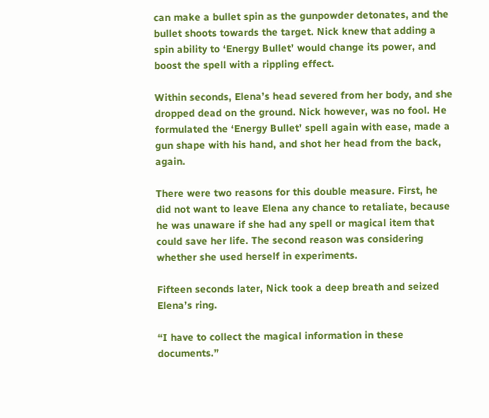can make a bullet spin as the gunpowder detonates, and the bullet shoots towards the target. Nick knew that adding a spin ability to ‘Energy Bullet’ would change its power, and boost the spell with a rippling effect.

Within seconds, Elena’s head severed from her body, and she dropped dead on the ground. Nick however, was no fool. He formulated the ‘Energy Bullet’ spell again with ease, made a gun shape with his hand, and shot her head from the back, again.

There were two reasons for this double measure. First, he did not want to leave Elena any chance to retaliate, because he was unaware if she had any spell or magical item that could save her life. The second reason was considering whether she used herself in experiments.

Fifteen seconds later, Nick took a deep breath and seized Elena’s ring.

“I have to collect the magical information in these documents.”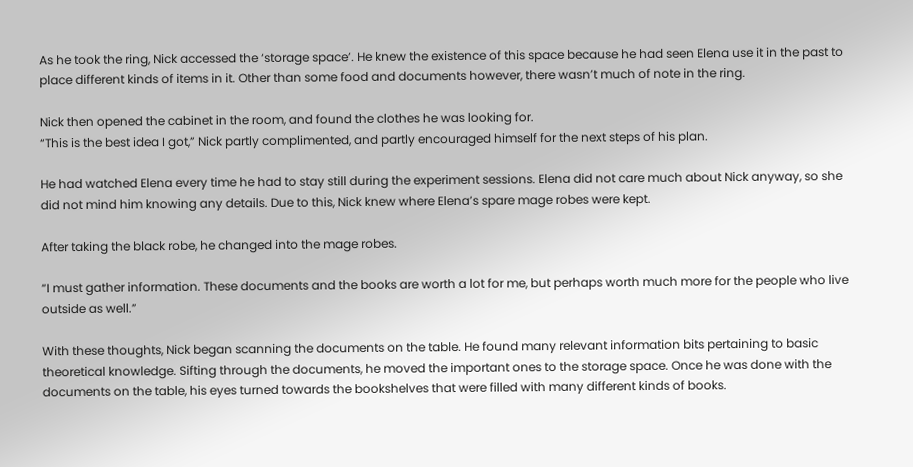As he took the ring, Nick accessed the ‘storage space’. He knew the existence of this space because he had seen Elena use it in the past to place different kinds of items in it. Other than some food and documents however, there wasn’t much of note in the ring.

Nick then opened the cabinet in the room, and found the clothes he was looking for.
“This is the best idea I got,” Nick partly complimented, and partly encouraged himself for the next steps of his plan.

He had watched Elena every time he had to stay still during the experiment sessions. Elena did not care much about Nick anyway, so she did not mind him knowing any details. Due to this, Nick knew where Elena’s spare mage robes were kept.

After taking the black robe, he changed into the mage robes.

“I must gather information. These documents and the books are worth a lot for me, but perhaps worth much more for the people who live outside as well.”

With these thoughts, Nick began scanning the documents on the table. He found many relevant information bits pertaining to basic theoretical knowledge. Sifting through the documents, he moved the important ones to the storage space. Once he was done with the documents on the table, his eyes turned towards the bookshelves that were filled with many different kinds of books.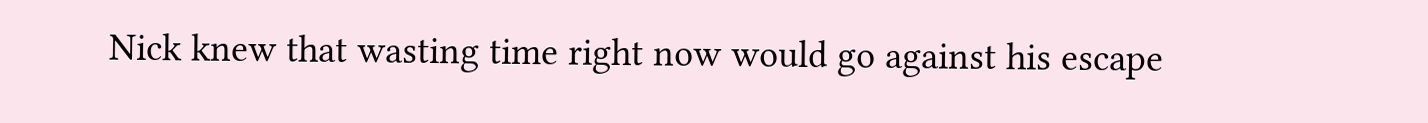Nick knew that wasting time right now would go against his escape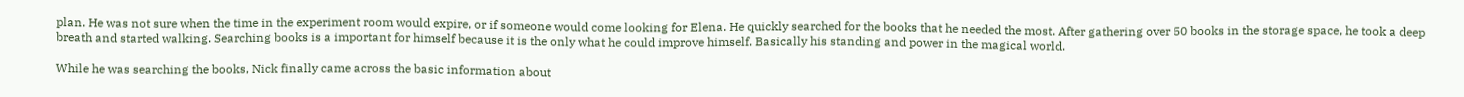plan. He was not sure when the time in the experiment room would expire, or if someone would come looking for Elena. He quickly searched for the books that he needed the most. After gathering over 50 books in the storage space, he took a deep breath and started walking. Searching books is a important for himself because it is the only what he could improve himself. Basically his standing and power in the magical world.

While he was searching the books, Nick finally came across the basic information about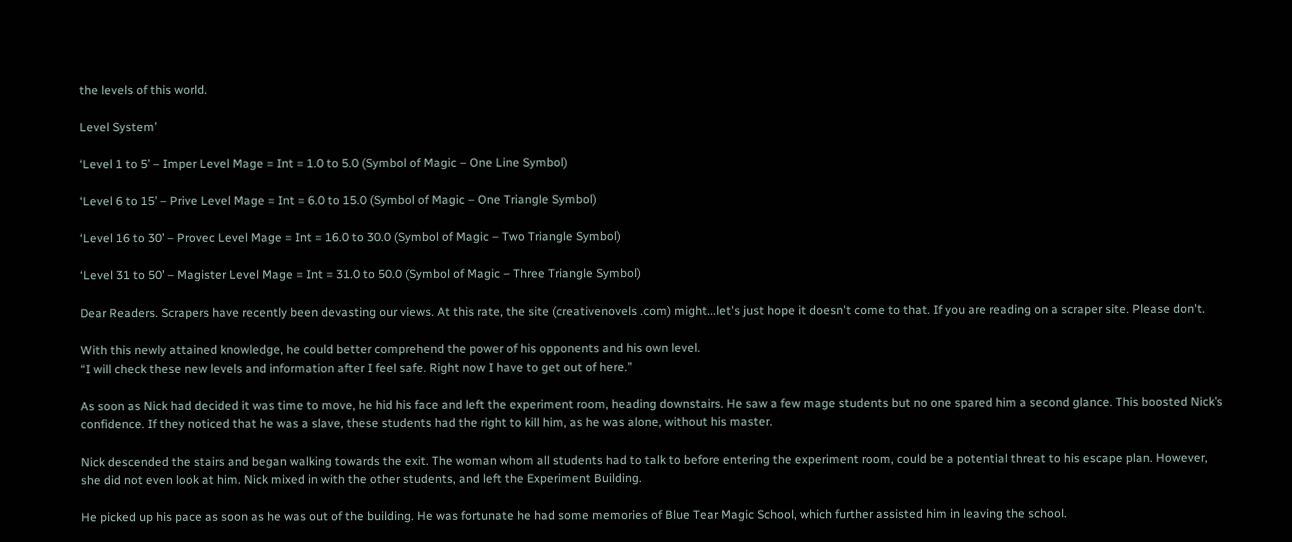the levels of this world.

Level System’

‘Level 1 to 5’ – Imper Level Mage = Int = 1.0 to 5.0 (Symbol of Magic – One Line Symbol)

‘Level 6 to 15’ – Prive Level Mage = Int = 6.0 to 15.0 (Symbol of Magic – One Triangle Symbol)

‘Level 16 to 30’ – Provec Level Mage = Int = 16.0 to 30.0 (Symbol of Magic – Two Triangle Symbol)

‘Level 31 to 50’ – Magister Level Mage = Int = 31.0 to 50.0 (Symbol of Magic – Three Triangle Symbol)

Dear Readers. Scrapers have recently been devasting our views. At this rate, the site (creativenovels .com) might...let's just hope it doesn't come to that. If you are reading on a scraper site. Please don't.

With this newly attained knowledge, he could better comprehend the power of his opponents and his own level.
“I will check these new levels and information after I feel safe. Right now I have to get out of here.”

As soon as Nick had decided it was time to move, he hid his face and left the experiment room, heading downstairs. He saw a few mage students but no one spared him a second glance. This boosted Nick’s confidence. If they noticed that he was a slave, these students had the right to kill him, as he was alone, without his master.

Nick descended the stairs and began walking towards the exit. The woman whom all students had to talk to before entering the experiment room, could be a potential threat to his escape plan. However, she did not even look at him. Nick mixed in with the other students, and left the Experiment Building.

He picked up his pace as soon as he was out of the building. He was fortunate he had some memories of Blue Tear Magic School, which further assisted him in leaving the school.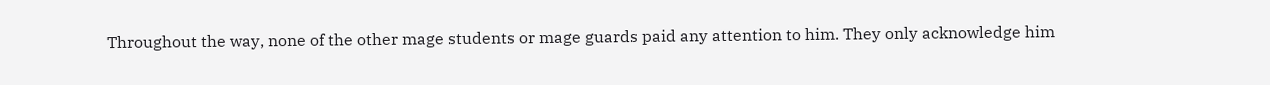Throughout the way, none of the other mage students or mage guards paid any attention to him. They only acknowledge him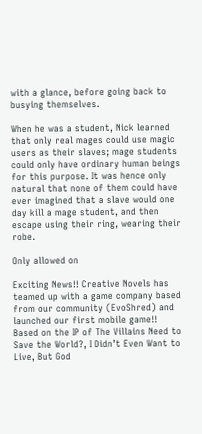with a glance, before going back to busying themselves.

When he was a student, Nick learned that only real mages could use magic users as their slaves; mage students could only have ordinary human beings for this purpose. It was hence only natural that none of them could have ever imagined that a slave would one day kill a mage student, and then escape using their ring, wearing their robe.

Only allowed on

Exciting News!! Creative Novels has teamed up with a game company based from our community (EvoShred) and launched our first mobile game!! Based on the IP of The Villains Need to Save the World?, I Didn’t Even Want to Live, But God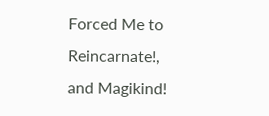Forced Me to Reincarnate!, and Magikind!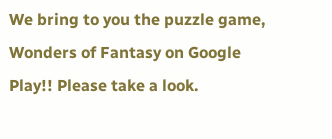We bring to you the puzzle game, Wonders of Fantasy on Google Play!! Please take a look.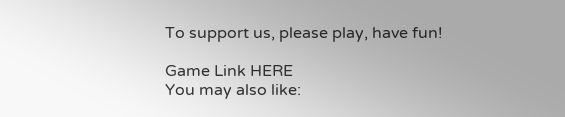To support us, please play, have fun!

Game Link HERE
You may also like: